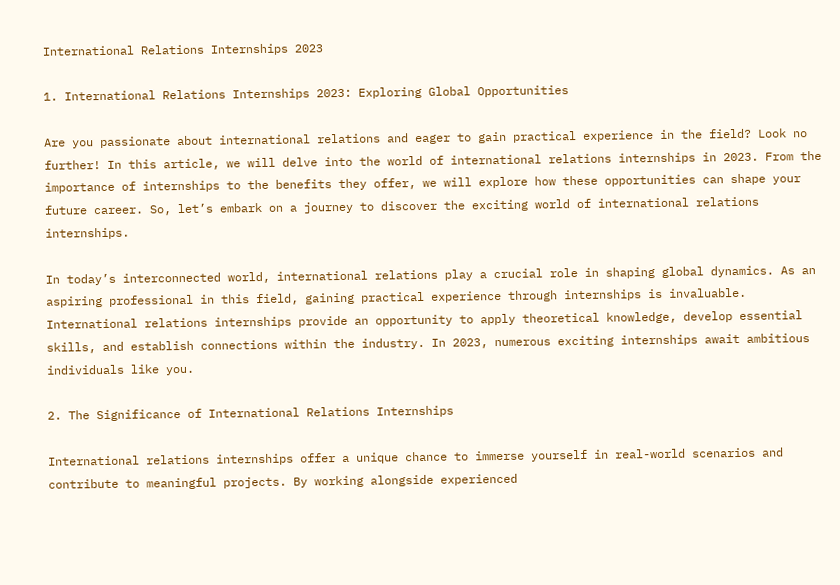International Relations Internships 2023

1. International Relations Internships 2023: Exploring Global Opportunities

Are you passionate about international relations and eager to gain practical experience in the field? Look no further! In this article, we will delve into the world of international relations internships in 2023. From the importance of internships to the benefits they offer, we will explore how these opportunities can shape your future career. So, let’s embark on a journey to discover the exciting world of international relations internships.

In today’s interconnected world, international relations play a crucial role in shaping global dynamics. As an aspiring professional in this field, gaining practical experience through internships is invaluable. International relations internships provide an opportunity to apply theoretical knowledge, develop essential skills, and establish connections within the industry. In 2023, numerous exciting internships await ambitious individuals like you.

2. The Significance of International Relations Internships

International relations internships offer a unique chance to immerse yourself in real-world scenarios and contribute to meaningful projects. By working alongside experienced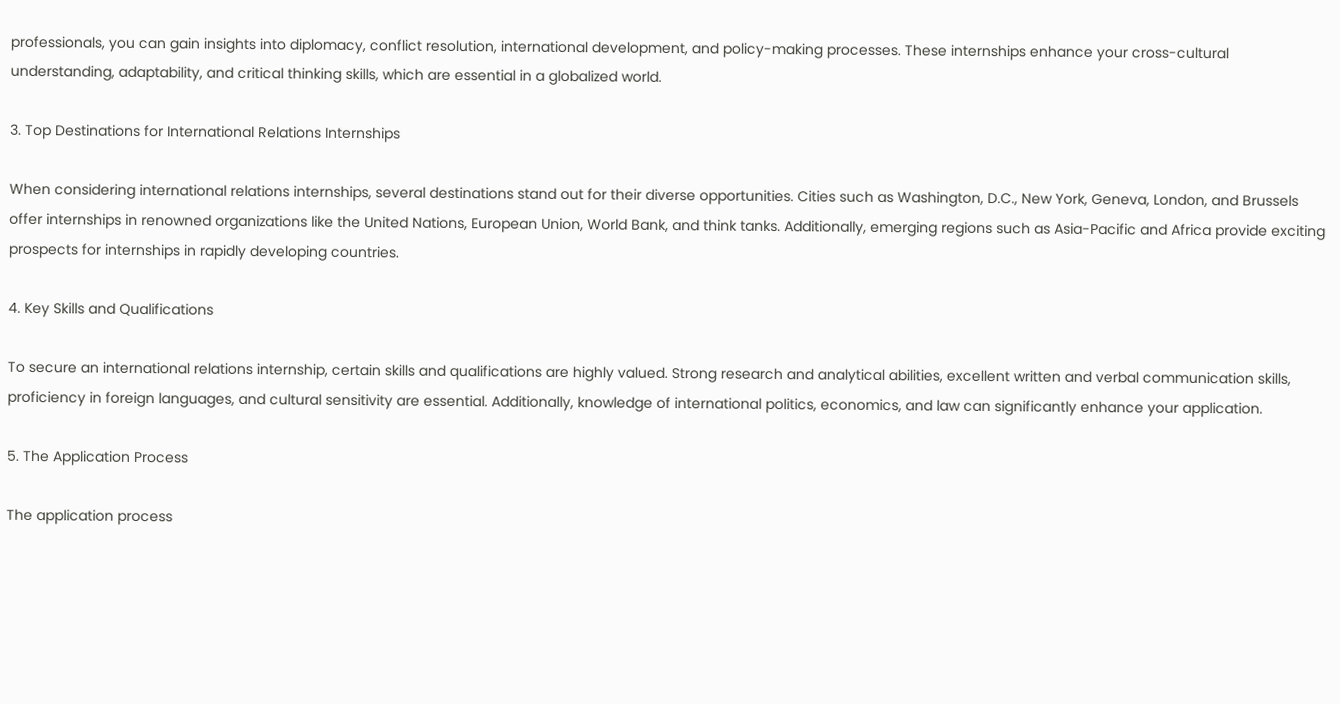professionals, you can gain insights into diplomacy, conflict resolution, international development, and policy-making processes. These internships enhance your cross-cultural understanding, adaptability, and critical thinking skills, which are essential in a globalized world.

3. Top Destinations for International Relations Internships

When considering international relations internships, several destinations stand out for their diverse opportunities. Cities such as Washington, D.C., New York, Geneva, London, and Brussels offer internships in renowned organizations like the United Nations, European Union, World Bank, and think tanks. Additionally, emerging regions such as Asia-Pacific and Africa provide exciting prospects for internships in rapidly developing countries.

4. Key Skills and Qualifications

To secure an international relations internship, certain skills and qualifications are highly valued. Strong research and analytical abilities, excellent written and verbal communication skills, proficiency in foreign languages, and cultural sensitivity are essential. Additionally, knowledge of international politics, economics, and law can significantly enhance your application.

5. The Application Process

The application process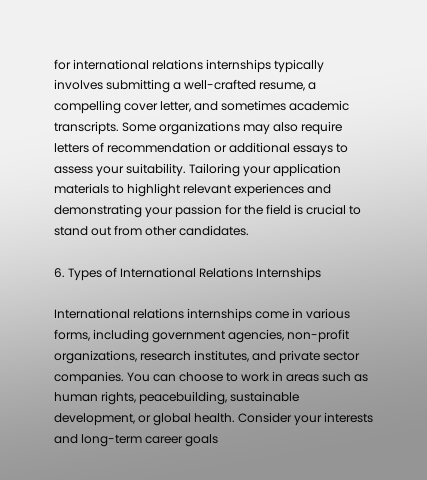for international relations internships typically involves submitting a well-crafted resume, a compelling cover letter, and sometimes academic transcripts. Some organizations may also require letters of recommendation or additional essays to assess your suitability. Tailoring your application materials to highlight relevant experiences and demonstrating your passion for the field is crucial to stand out from other candidates.

6. Types of International Relations Internships

International relations internships come in various forms, including government agencies, non-profit organizations, research institutes, and private sector companies. You can choose to work in areas such as human rights, peacebuilding, sustainable development, or global health. Consider your interests and long-term career goals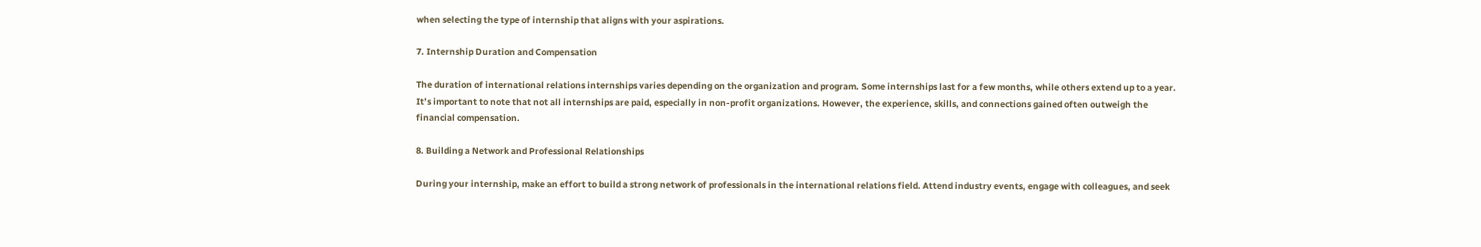when selecting the type of internship that aligns with your aspirations.

7. Internship Duration and Compensation

The duration of international relations internships varies depending on the organization and program. Some internships last for a few months, while others extend up to a year. It’s important to note that not all internships are paid, especially in non-profit organizations. However, the experience, skills, and connections gained often outweigh the financial compensation.

8. Building a Network and Professional Relationships

During your internship, make an effort to build a strong network of professionals in the international relations field. Attend industry events, engage with colleagues, and seek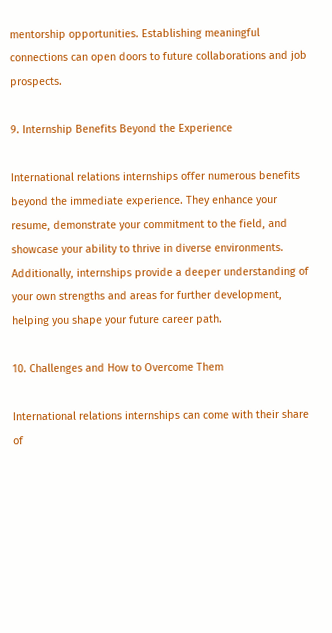mentorship opportunities. Establishing meaningful connections can open doors to future collaborations and job prospects.

9. Internship Benefits Beyond the Experience

International relations internships offer numerous benefits beyond the immediate experience. They enhance your resume, demonstrate your commitment to the field, and showcase your ability to thrive in diverse environments. Additionally, internships provide a deeper understanding of your own strengths and areas for further development, helping you shape your future career path.

10. Challenges and How to Overcome Them

International relations internships can come with their share of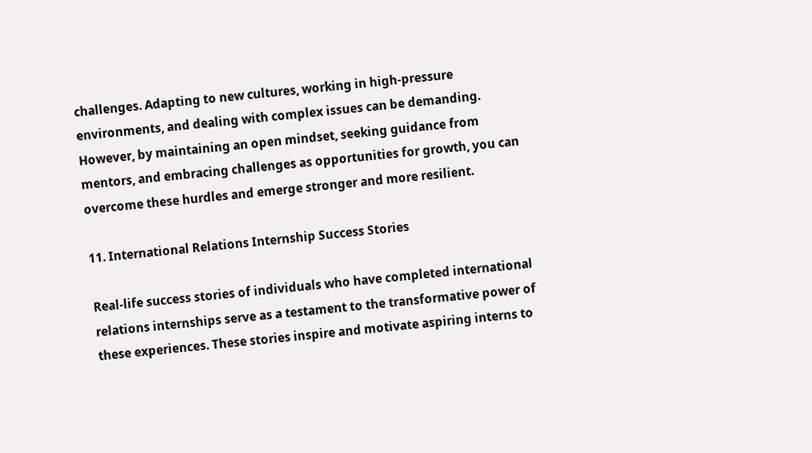challenges. Adapting to new cultures, working in high-pressure environments, and dealing with complex issues can be demanding. However, by maintaining an open mindset, seeking guidance from mentors, and embracing challenges as opportunities for growth, you can overcome these hurdles and emerge stronger and more resilient.

11. International Relations Internship Success Stories

Real-life success stories of individuals who have completed international relations internships serve as a testament to the transformative power of these experiences. These stories inspire and motivate aspiring interns to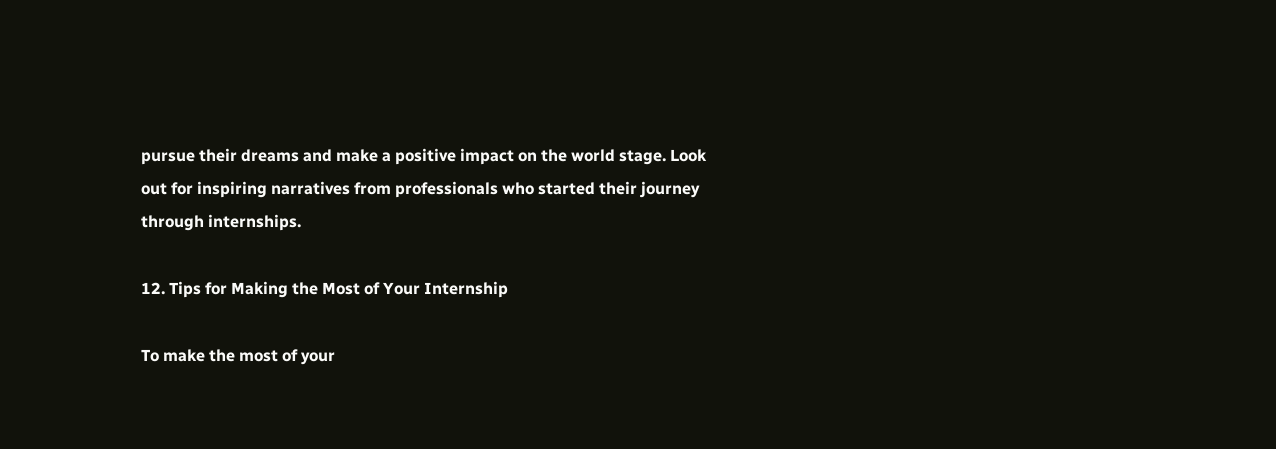pursue their dreams and make a positive impact on the world stage. Look out for inspiring narratives from professionals who started their journey through internships.

12. Tips for Making the Most of Your Internship

To make the most of your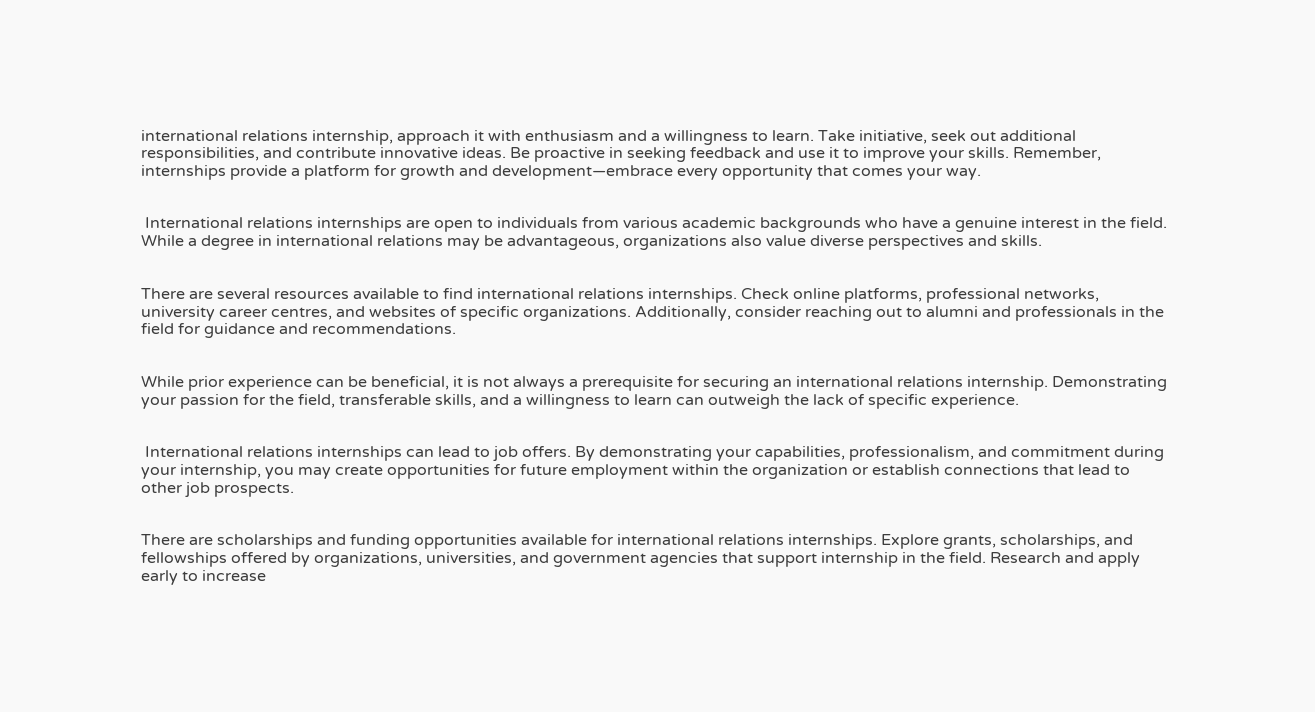international relations internship, approach it with enthusiasm and a willingness to learn. Take initiative, seek out additional responsibilities, and contribute innovative ideas. Be proactive in seeking feedback and use it to improve your skills. Remember, internships provide a platform for growth and development—embrace every opportunity that comes your way.


 International relations internships are open to individuals from various academic backgrounds who have a genuine interest in the field. While a degree in international relations may be advantageous, organizations also value diverse perspectives and skills.


There are several resources available to find international relations internships. Check online platforms, professional networks, university career centres, and websites of specific organizations. Additionally, consider reaching out to alumni and professionals in the field for guidance and recommendations.


While prior experience can be beneficial, it is not always a prerequisite for securing an international relations internship. Demonstrating your passion for the field, transferable skills, and a willingness to learn can outweigh the lack of specific experience.


 International relations internships can lead to job offers. By demonstrating your capabilities, professionalism, and commitment during your internship, you may create opportunities for future employment within the organization or establish connections that lead to other job prospects.


There are scholarships and funding opportunities available for international relations internships. Explore grants, scholarships, and fellowships offered by organizations, universities, and government agencies that support internship in the field. Research and apply early to increase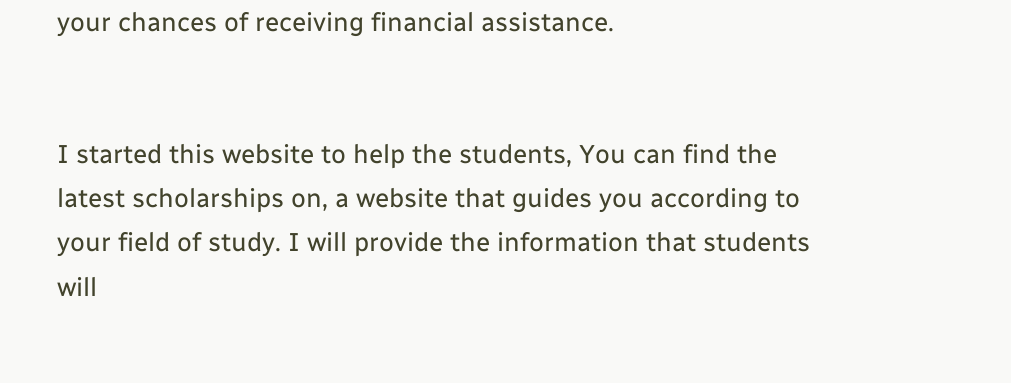your chances of receiving financial assistance.


I started this website to help the students, You can find the latest scholarships on, a website that guides you according to your field of study. I will provide the information that students will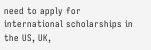need to apply for international scholarships in the US, UK,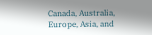Canada, Australia, Europe, Asia, and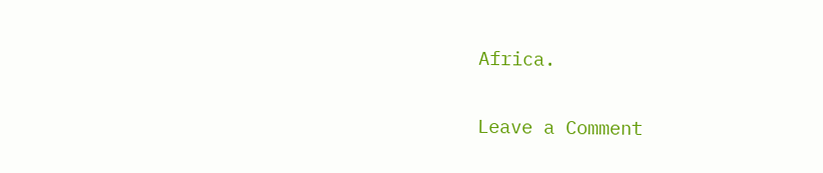Africa.

Leave a Comment